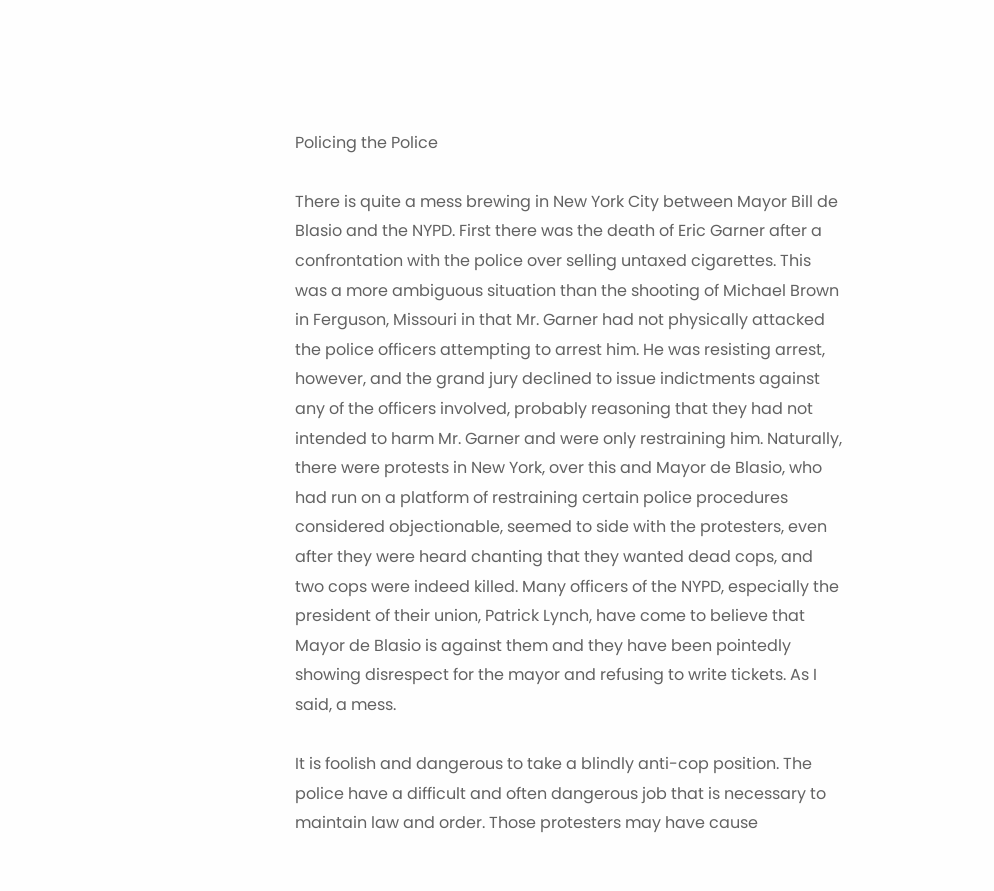Policing the Police

There is quite a mess brewing in New York City between Mayor Bill de Blasio and the NYPD. First there was the death of Eric Garner after a confrontation with the police over selling untaxed cigarettes. This was a more ambiguous situation than the shooting of Michael Brown in Ferguson, Missouri in that Mr. Garner had not physically attacked the police officers attempting to arrest him. He was resisting arrest, however, and the grand jury declined to issue indictments against any of the officers involved, probably reasoning that they had not intended to harm Mr. Garner and were only restraining him. Naturally, there were protests in New York, over this and Mayor de Blasio, who had run on a platform of restraining certain police procedures considered objectionable, seemed to side with the protesters, even after they were heard chanting that they wanted dead cops, and two cops were indeed killed. Many officers of the NYPD, especially the president of their union, Patrick Lynch, have come to believe that Mayor de Blasio is against them and they have been pointedly showing disrespect for the mayor and refusing to write tickets. As I said, a mess.

It is foolish and dangerous to take a blindly anti-cop position. The police have a difficult and often dangerous job that is necessary to maintain law and order. Those protesters may have cause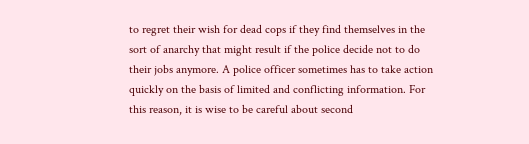to regret their wish for dead cops if they find themselves in the sort of anarchy that might result if the police decide not to do their jobs anymore. A police officer sometimes has to take action quickly on the basis of limited and conflicting information. For this reason, it is wise to be careful about second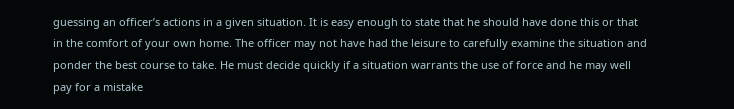guessing an officer’s actions in a given situation. It is easy enough to state that he should have done this or that in the comfort of your own home. The officer may not have had the leisure to carefully examine the situation and ponder the best course to take. He must decide quickly if a situation warrants the use of force and he may well pay for a mistake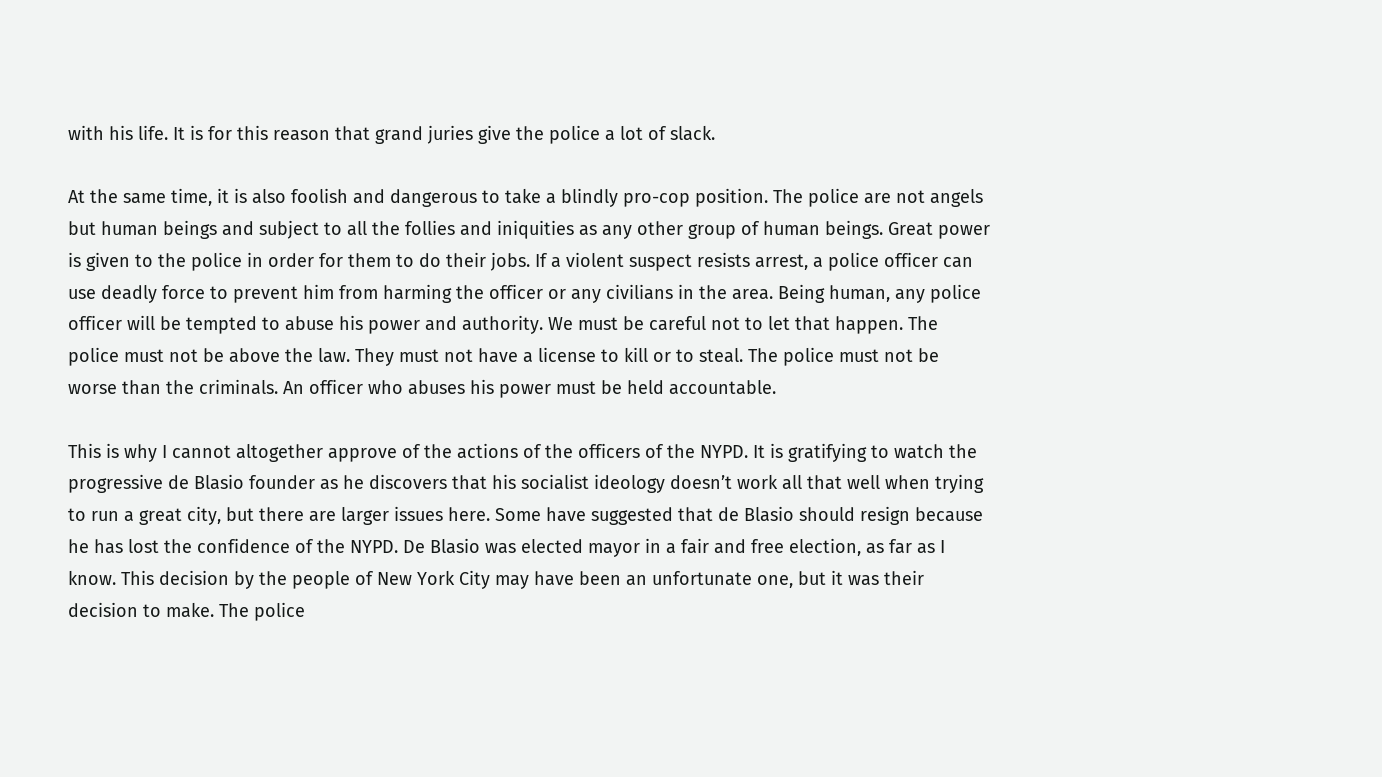with his life. It is for this reason that grand juries give the police a lot of slack.

At the same time, it is also foolish and dangerous to take a blindly pro-cop position. The police are not angels but human beings and subject to all the follies and iniquities as any other group of human beings. Great power is given to the police in order for them to do their jobs. If a violent suspect resists arrest, a police officer can use deadly force to prevent him from harming the officer or any civilians in the area. Being human, any police officer will be tempted to abuse his power and authority. We must be careful not to let that happen. The police must not be above the law. They must not have a license to kill or to steal. The police must not be worse than the criminals. An officer who abuses his power must be held accountable.

This is why I cannot altogether approve of the actions of the officers of the NYPD. It is gratifying to watch the progressive de Blasio founder as he discovers that his socialist ideology doesn’t work all that well when trying to run a great city, but there are larger issues here. Some have suggested that de Blasio should resign because he has lost the confidence of the NYPD. De Blasio was elected mayor in a fair and free election, as far as I know. This decision by the people of New York City may have been an unfortunate one, but it was their decision to make. The police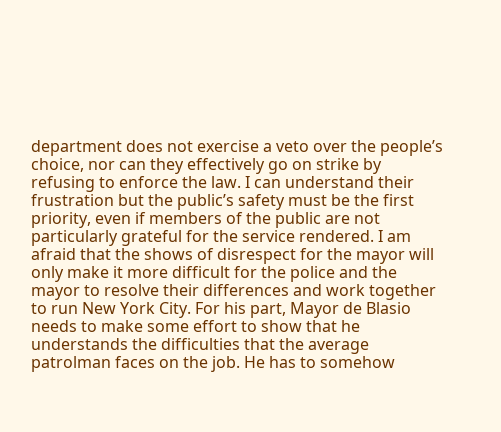department does not exercise a veto over the people’s choice, nor can they effectively go on strike by refusing to enforce the law. I can understand their frustration but the public’s safety must be the first priority, even if members of the public are not particularly grateful for the service rendered. I am afraid that the shows of disrespect for the mayor will only make it more difficult for the police and the mayor to resolve their differences and work together to run New York City. For his part, Mayor de Blasio needs to make some effort to show that he understands the difficulties that the average patrolman faces on the job. He has to somehow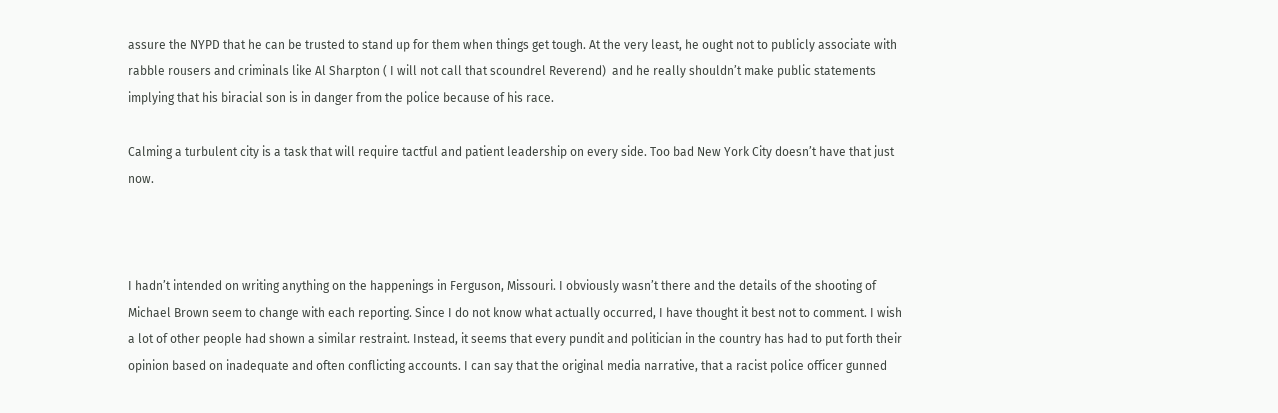assure the NYPD that he can be trusted to stand up for them when things get tough. At the very least, he ought not to publicly associate with rabble rousers and criminals like Al Sharpton ( I will not call that scoundrel Reverend)  and he really shouldn’t make public statements implying that his biracial son is in danger from the police because of his race.

Calming a turbulent city is a task that will require tactful and patient leadership on every side. Too bad New York City doesn’t have that just now.



I hadn’t intended on writing anything on the happenings in Ferguson, Missouri. I obviously wasn’t there and the details of the shooting of Michael Brown seem to change with each reporting. Since I do not know what actually occurred, I have thought it best not to comment. I wish a lot of other people had shown a similar restraint. Instead, it seems that every pundit and politician in the country has had to put forth their opinion based on inadequate and often conflicting accounts. I can say that the original media narrative, that a racist police officer gunned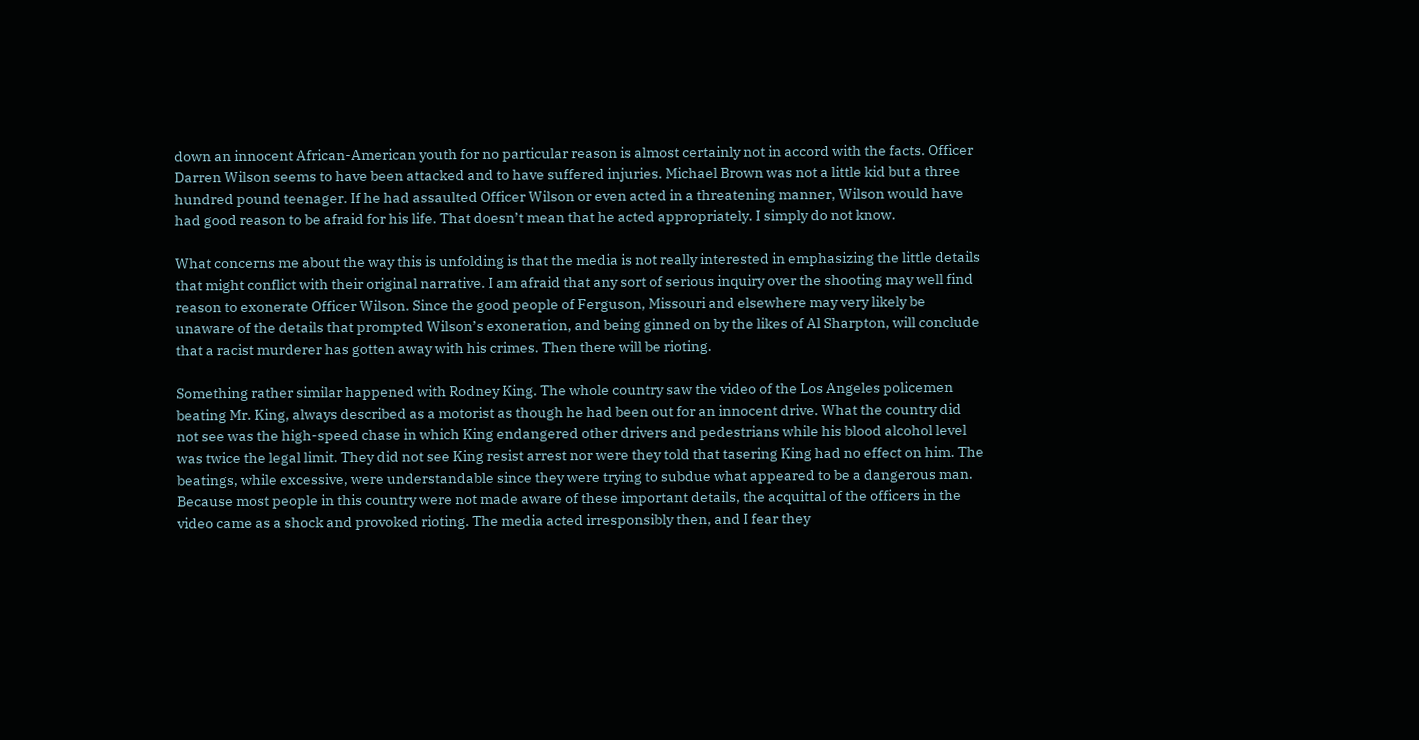down an innocent African-American youth for no particular reason is almost certainly not in accord with the facts. Officer Darren Wilson seems to have been attacked and to have suffered injuries. Michael Brown was not a little kid but a three hundred pound teenager. If he had assaulted Officer Wilson or even acted in a threatening manner, Wilson would have had good reason to be afraid for his life. That doesn’t mean that he acted appropriately. I simply do not know.

What concerns me about the way this is unfolding is that the media is not really interested in emphasizing the little details that might conflict with their original narrative. I am afraid that any sort of serious inquiry over the shooting may well find reason to exonerate Officer Wilson. Since the good people of Ferguson, Missouri and elsewhere may very likely be unaware of the details that prompted Wilson’s exoneration, and being ginned on by the likes of Al Sharpton, will conclude that a racist murderer has gotten away with his crimes. Then there will be rioting.

Something rather similar happened with Rodney King. The whole country saw the video of the Los Angeles policemen beating Mr. King, always described as a motorist as though he had been out for an innocent drive. What the country did not see was the high-speed chase in which King endangered other drivers and pedestrians while his blood alcohol level was twice the legal limit. They did not see King resist arrest nor were they told that tasering King had no effect on him. The beatings, while excessive, were understandable since they were trying to subdue what appeared to be a dangerous man. Because most people in this country were not made aware of these important details, the acquittal of the officers in the video came as a shock and provoked rioting. The media acted irresponsibly then, and I fear they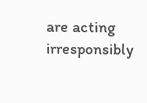are acting irresponsibly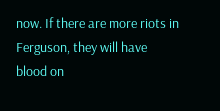now. If there are more riots in Ferguson, they will have blood on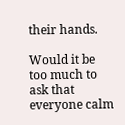their hands.

Would it be too much to ask that everyone calm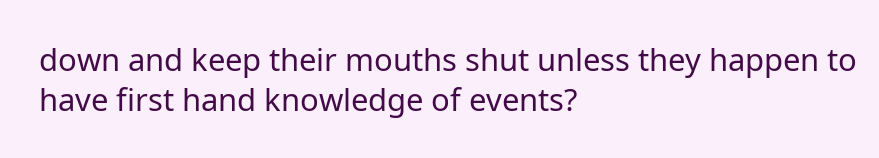down and keep their mouths shut unless they happen to have first hand knowledge of events?